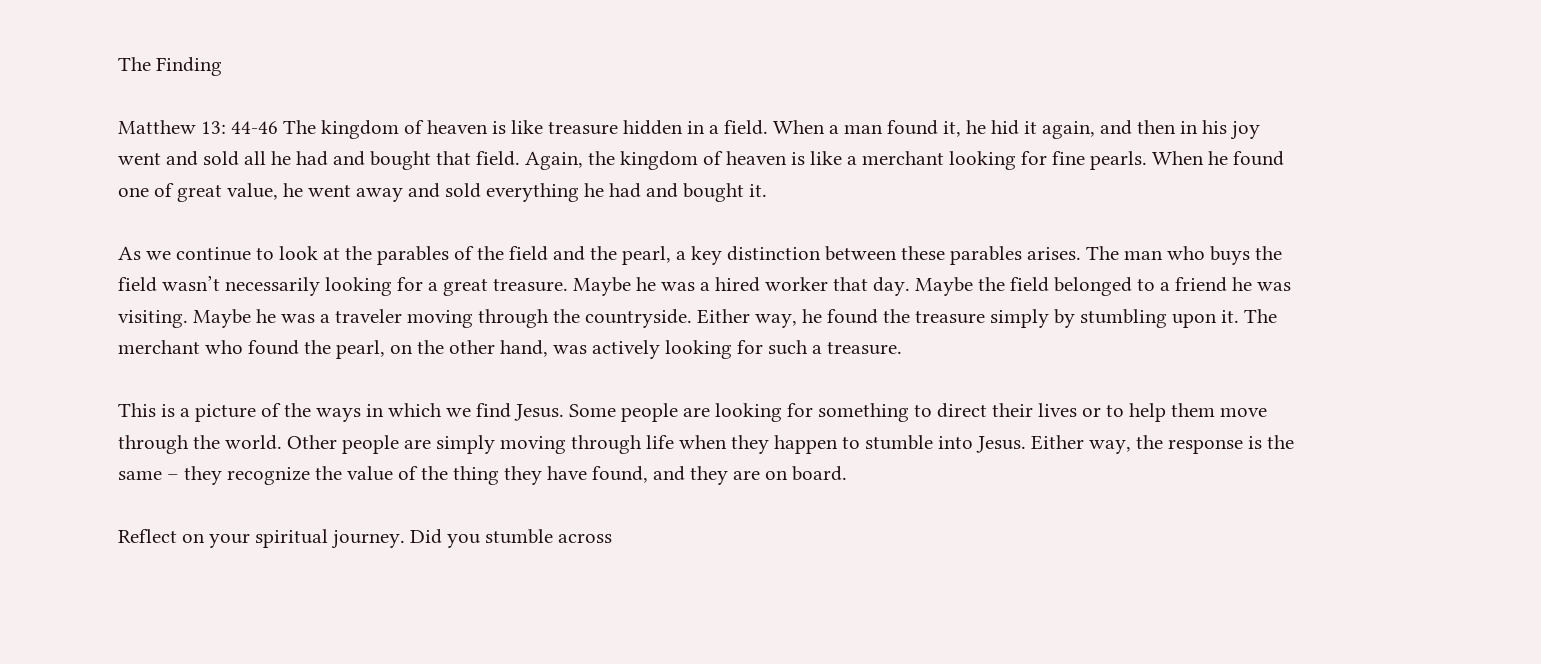The Finding

Matthew 13: 44-46 The kingdom of heaven is like treasure hidden in a field. When a man found it, he hid it again, and then in his joy went and sold all he had and bought that field. Again, the kingdom of heaven is like a merchant looking for fine pearls. When he found one of great value, he went away and sold everything he had and bought it.

As we continue to look at the parables of the field and the pearl, a key distinction between these parables arises. The man who buys the field wasn’t necessarily looking for a great treasure. Maybe he was a hired worker that day. Maybe the field belonged to a friend he was visiting. Maybe he was a traveler moving through the countryside. Either way, he found the treasure simply by stumbling upon it. The merchant who found the pearl, on the other hand, was actively looking for such a treasure.

This is a picture of the ways in which we find Jesus. Some people are looking for something to direct their lives or to help them move through the world. Other people are simply moving through life when they happen to stumble into Jesus. Either way, the response is the same – they recognize the value of the thing they have found, and they are on board.

Reflect on your spiritual journey. Did you stumble across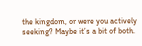the kingdom, or were you actively seeking? Maybe it’s a bit of both.